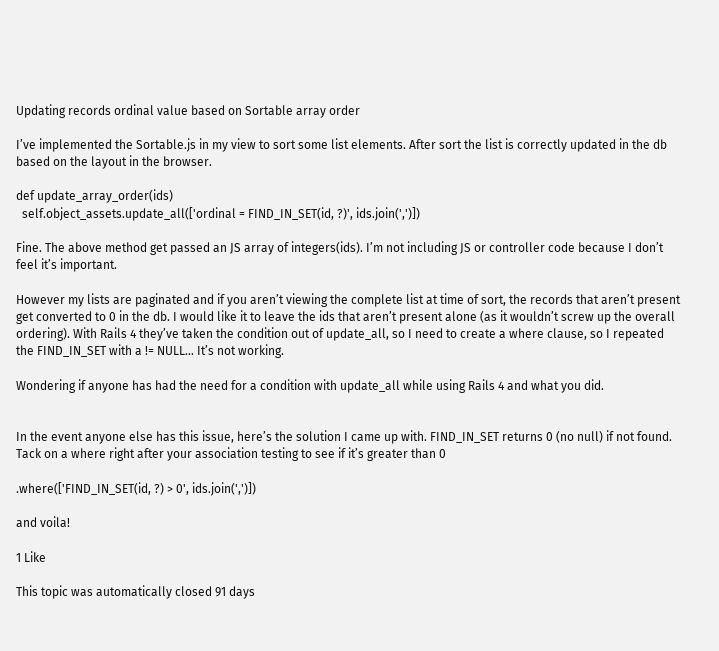Updating records ordinal value based on Sortable array order

I’ve implemented the Sortable.js in my view to sort some list elements. After sort the list is correctly updated in the db based on the layout in the browser.

def update_array_order(ids)
  self.object_assets.update_all(['ordinal = FIND_IN_SET(id, ?)', ids.join(',')])

Fine. The above method get passed an JS array of integers(ids). I’m not including JS or controller code because I don’t feel it’s important.

However my lists are paginated and if you aren’t viewing the complete list at time of sort, the records that aren’t present get converted to 0 in the db. I would like it to leave the ids that aren’t present alone (as it wouldn’t screw up the overall ordering). With Rails 4 they’ve taken the condition out of update_all, so I need to create a where clause, so I repeated the FIND_IN_SET with a != NULL… It’s not working.

Wondering if anyone has had the need for a condition with update_all while using Rails 4 and what you did.


In the event anyone else has this issue, here’s the solution I came up with. FIND_IN_SET returns 0 (no null) if not found. Tack on a where right after your association testing to see if it’s greater than 0

.where(['FIND_IN_SET(id, ?) > 0', ids.join(',')])

and voila!

1 Like

This topic was automatically closed 91 days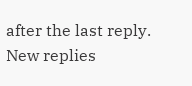after the last reply. New replies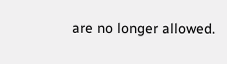are no longer allowed.